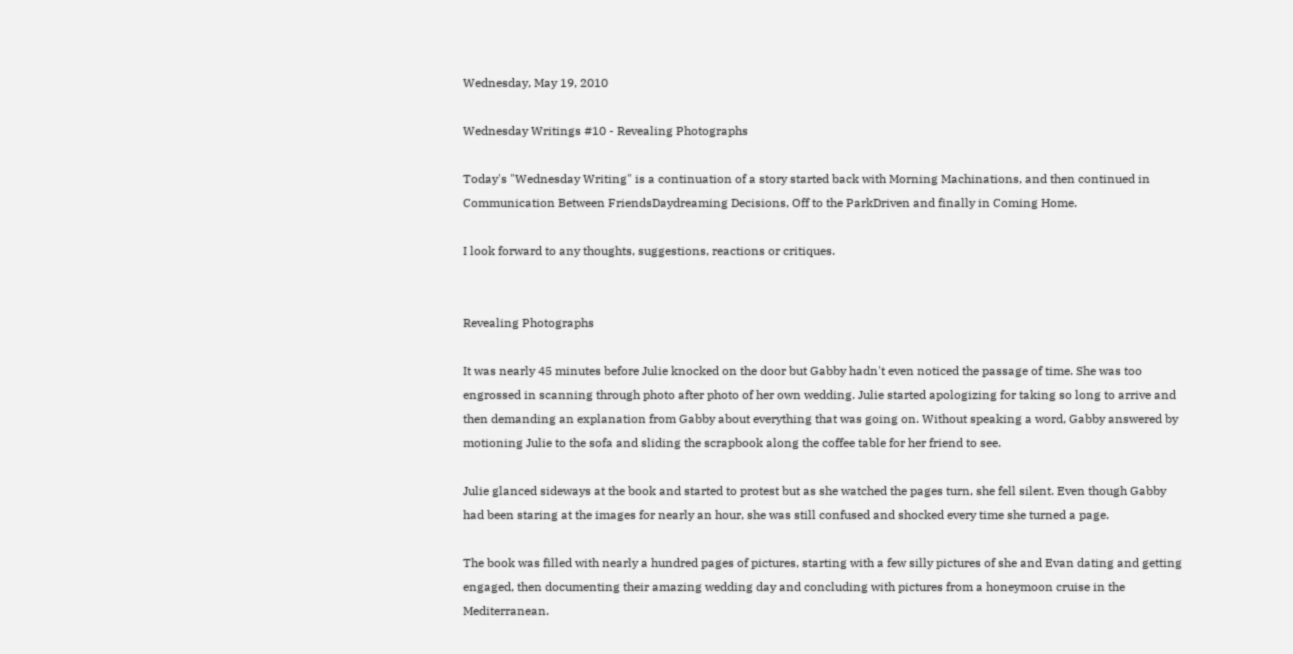Wednesday, May 19, 2010

Wednesday Writings #10 - Revealing Photographs

Today's "Wednesday Writing" is a continuation of a story started back with Morning Machinations, and then continued in Communication Between FriendsDaydreaming Decisions, Off to the ParkDriven and finally in Coming Home.

I look forward to any thoughts, suggestions, reactions or critiques.


Revealing Photographs

It was nearly 45 minutes before Julie knocked on the door but Gabby hadn't even noticed the passage of time. She was too engrossed in scanning through photo after photo of her own wedding. Julie started apologizing for taking so long to arrive and then demanding an explanation from Gabby about everything that was going on. Without speaking a word, Gabby answered by motioning Julie to the sofa and sliding the scrapbook along the coffee table for her friend to see.

Julie glanced sideways at the book and started to protest but as she watched the pages turn, she fell silent. Even though Gabby had been staring at the images for nearly an hour, she was still confused and shocked every time she turned a page.

The book was filled with nearly a hundred pages of pictures, starting with a few silly pictures of she and Evan dating and getting engaged, then documenting their amazing wedding day and concluding with pictures from a honeymoon cruise in the Mediterranean.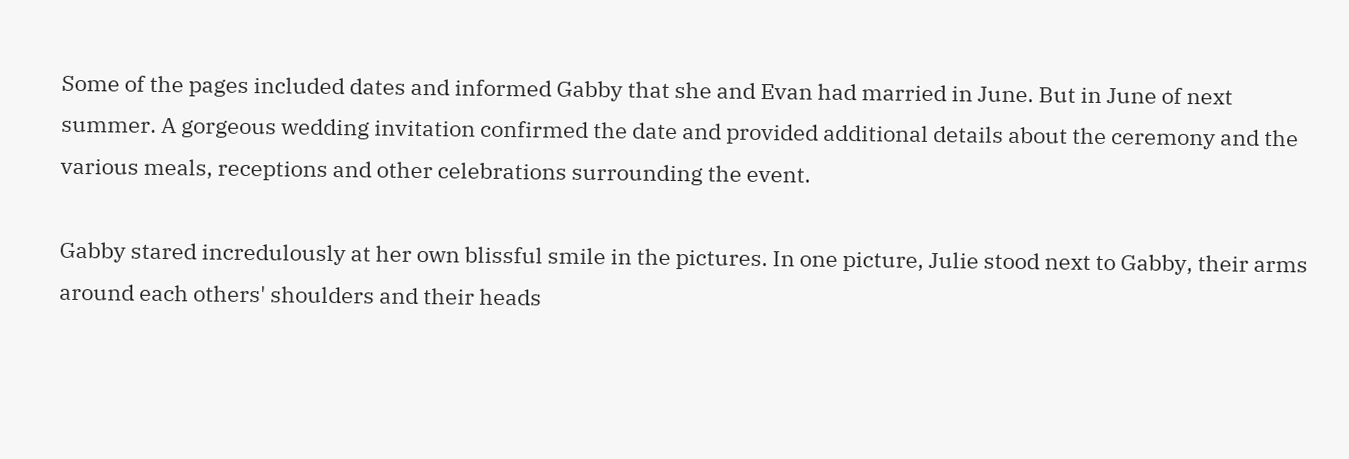Some of the pages included dates and informed Gabby that she and Evan had married in June. But in June of next summer. A gorgeous wedding invitation confirmed the date and provided additional details about the ceremony and the various meals, receptions and other celebrations surrounding the event.

Gabby stared incredulously at her own blissful smile in the pictures. In one picture, Julie stood next to Gabby, their arms around each others' shoulders and their heads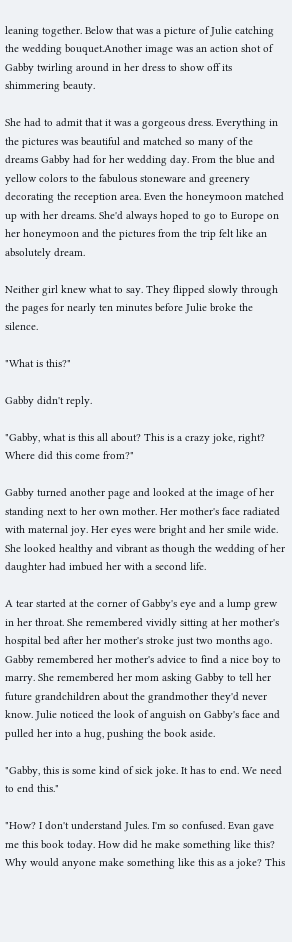leaning together. Below that was a picture of Julie catching the wedding bouquet.Another image was an action shot of Gabby twirling around in her dress to show off its shimmering beauty.

She had to admit that it was a gorgeous dress. Everything in the pictures was beautiful and matched so many of the dreams Gabby had for her wedding day. From the blue and yellow colors to the fabulous stoneware and greenery decorating the reception area. Even the honeymoon matched up with her dreams. She'd always hoped to go to Europe on her honeymoon and the pictures from the trip felt like an absolutely dream.

Neither girl knew what to say. They flipped slowly through the pages for nearly ten minutes before Julie broke the silence.

"What is this?"

Gabby didn't reply.

"Gabby, what is this all about? This is a crazy joke, right? Where did this come from?"

Gabby turned another page and looked at the image of her standing next to her own mother. Her mother's face radiated with maternal joy. Her eyes were bright and her smile wide. She looked healthy and vibrant as though the wedding of her daughter had imbued her with a second life.

A tear started at the corner of Gabby's eye and a lump grew in her throat. She remembered vividly sitting at her mother's hospital bed after her mother's stroke just two months ago. Gabby remembered her mother's advice to find a nice boy to marry. She remembered her mom asking Gabby to tell her future grandchildren about the grandmother they'd never know. Julie noticed the look of anguish on Gabby's face and pulled her into a hug, pushing the book aside.

"Gabby, this is some kind of sick joke. It has to end. We need to end this."

"How? I don't understand Jules. I'm so confused. Evan gave me this book today. How did he make something like this? Why would anyone make something like this as a joke? This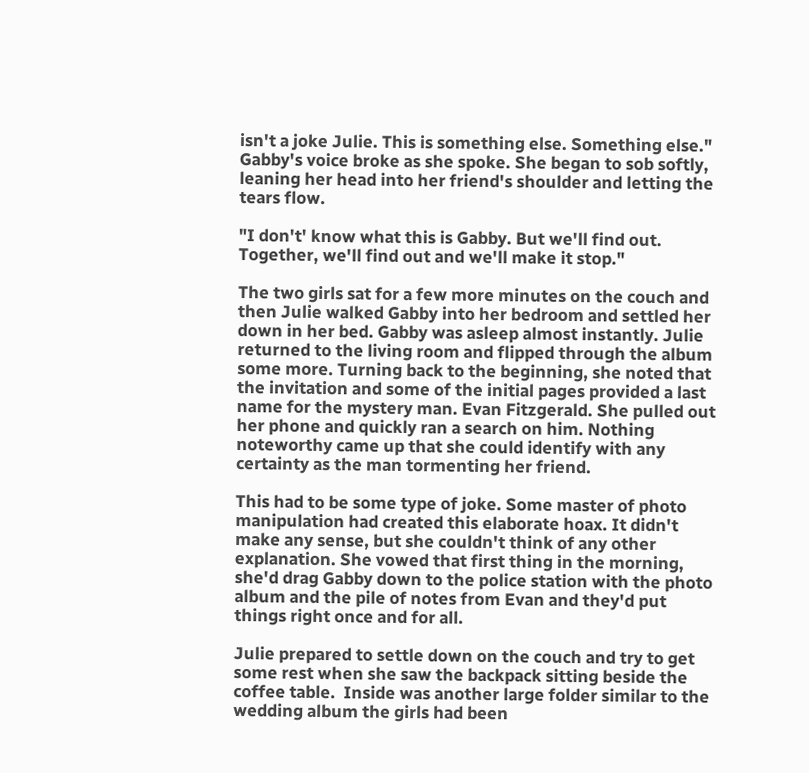isn't a joke Julie. This is something else. Something else." Gabby's voice broke as she spoke. She began to sob softly, leaning her head into her friend's shoulder and letting the tears flow.

"I don't' know what this is Gabby. But we'll find out. Together, we'll find out and we'll make it stop."

The two girls sat for a few more minutes on the couch and then Julie walked Gabby into her bedroom and settled her down in her bed. Gabby was asleep almost instantly. Julie returned to the living room and flipped through the album some more. Turning back to the beginning, she noted that the invitation and some of the initial pages provided a last name for the mystery man. Evan Fitzgerald. She pulled out her phone and quickly ran a search on him. Nothing noteworthy came up that she could identify with any certainty as the man tormenting her friend.

This had to be some type of joke. Some master of photo manipulation had created this elaborate hoax. It didn't make any sense, but she couldn't think of any other explanation. She vowed that first thing in the morning, she'd drag Gabby down to the police station with the photo album and the pile of notes from Evan and they'd put things right once and for all.

Julie prepared to settle down on the couch and try to get some rest when she saw the backpack sitting beside the coffee table.  Inside was another large folder similar to the wedding album the girls had been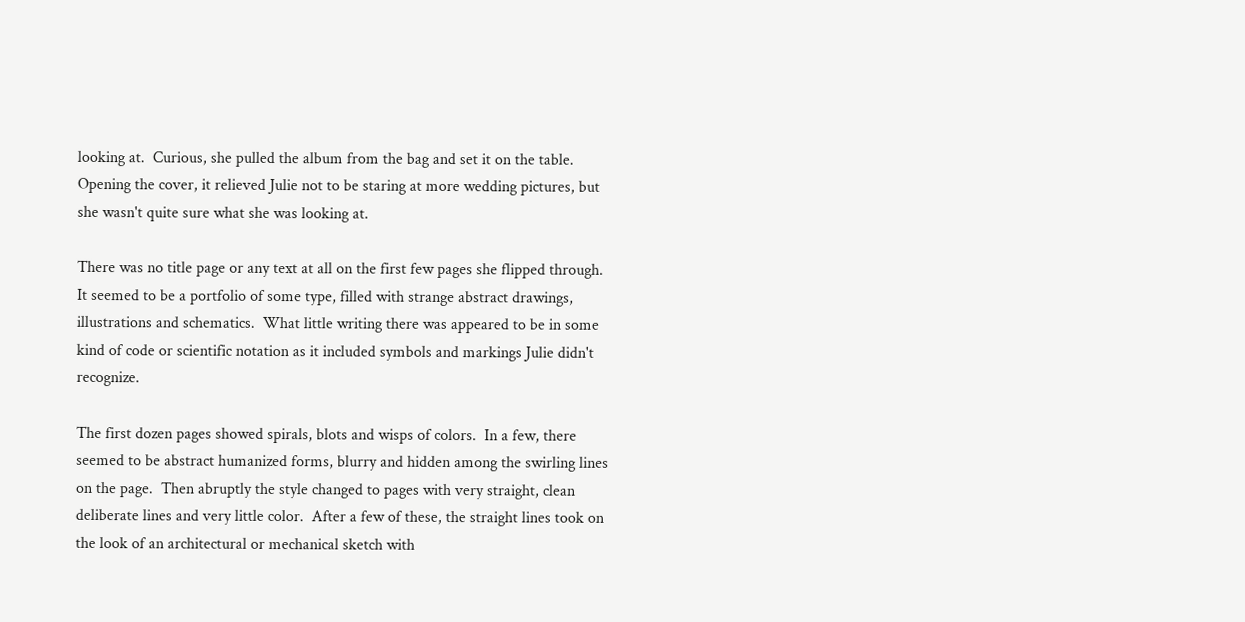looking at.  Curious, she pulled the album from the bag and set it on the table.  Opening the cover, it relieved Julie not to be staring at more wedding pictures, but she wasn't quite sure what she was looking at.

There was no title page or any text at all on the first few pages she flipped through.  It seemed to be a portfolio of some type, filled with strange abstract drawings, illustrations and schematics.  What little writing there was appeared to be in some kind of code or scientific notation as it included symbols and markings Julie didn't recognize.

The first dozen pages showed spirals, blots and wisps of colors.  In a few, there seemed to be abstract humanized forms, blurry and hidden among the swirling lines on the page.  Then abruptly the style changed to pages with very straight, clean deliberate lines and very little color.  After a few of these, the straight lines took on the look of an architectural or mechanical sketch with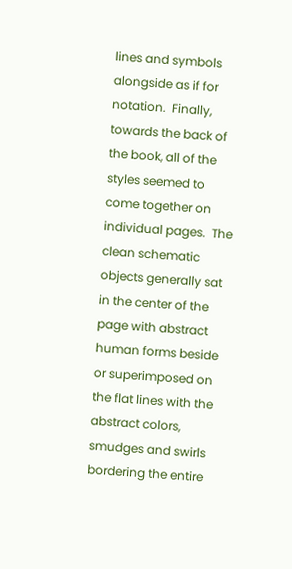lines and symbols alongside as if for notation.  Finally, towards the back of the book, all of the styles seemed to come together on individual pages.  The clean schematic objects generally sat in the center of the page with abstract human forms beside or superimposed on the flat lines with the abstract colors, smudges and swirls bordering the entire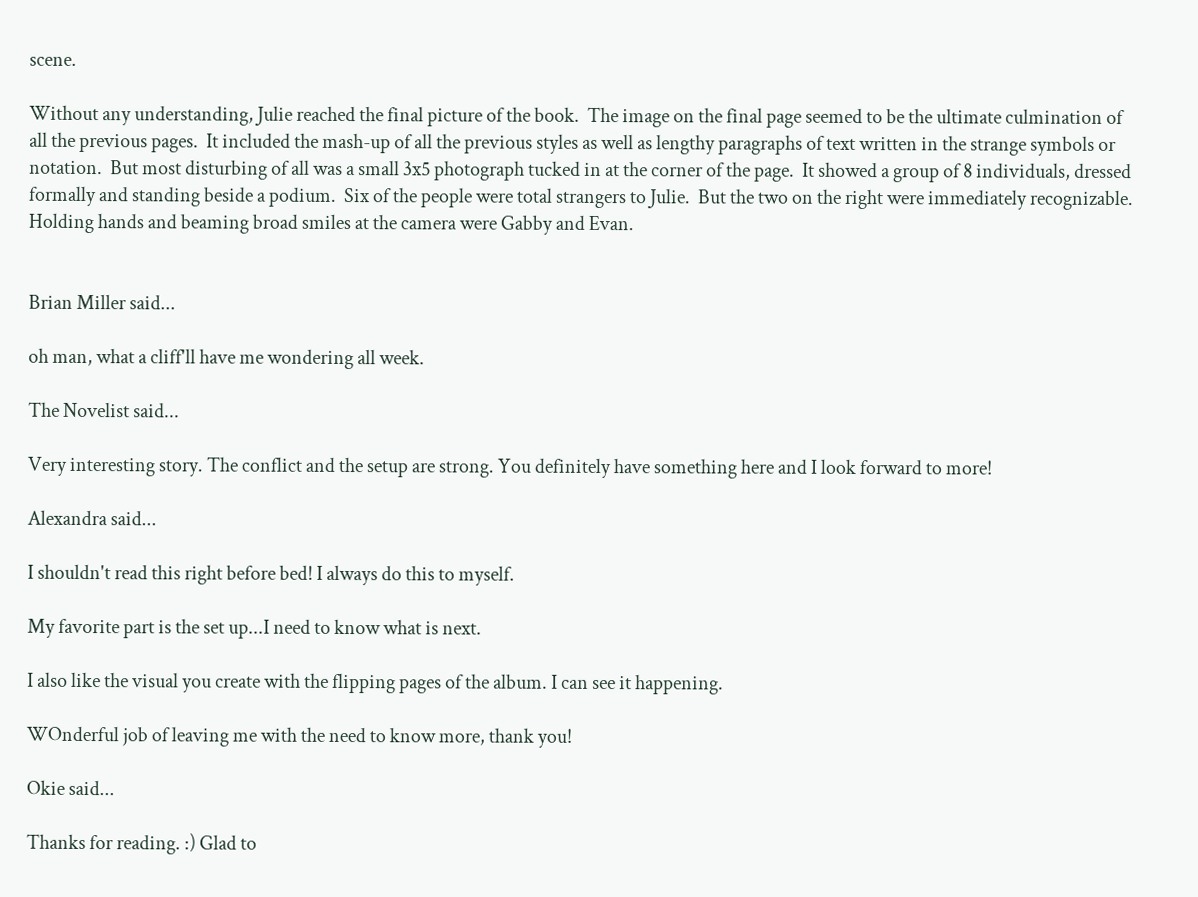scene.

Without any understanding, Julie reached the final picture of the book.  The image on the final page seemed to be the ultimate culmination of all the previous pages.  It included the mash-up of all the previous styles as well as lengthy paragraphs of text written in the strange symbols or notation.  But most disturbing of all was a small 3x5 photograph tucked in at the corner of the page.  It showed a group of 8 individuals, dressed formally and standing beside a podium.  Six of the people were total strangers to Julie.  But the two on the right were immediately recognizable.  Holding hands and beaming broad smiles at the camera were Gabby and Evan.


Brian Miller said...

oh man, what a cliff'll have me wondering all week.

The Novelist said...

Very interesting story. The conflict and the setup are strong. You definitely have something here and I look forward to more!

Alexandra said...

I shouldn't read this right before bed! I always do this to myself.

My favorite part is the set up...I need to know what is next.

I also like the visual you create with the flipping pages of the album. I can see it happening.

WOnderful job of leaving me with the need to know more, thank you!

Okie said...

Thanks for reading. :) Glad to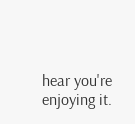hear you're enjoying it.